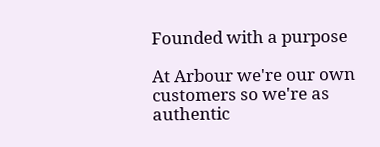Founded with a purpose

At Arbour we're our own customers so we're as authentic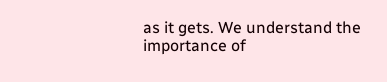as it gets. We understand the importance of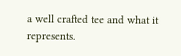a well crafted tee and what it represents.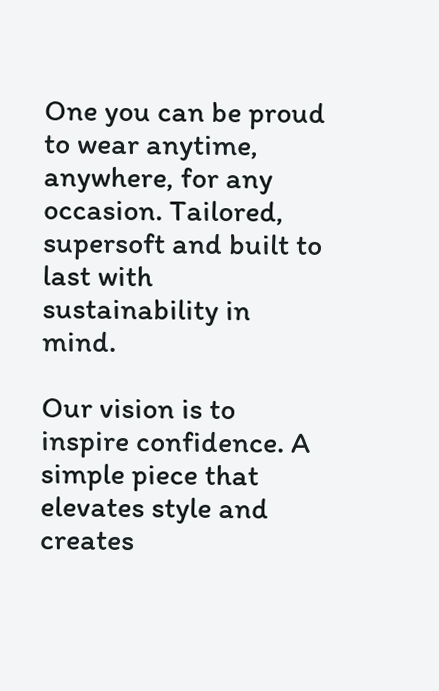One you can be proud to wear anytime, anywhere, for any occasion. Tailored, supersoft and built to last with sustainability in mind.

Our vision is to inspire confidence. A simple piece that elevates style and creates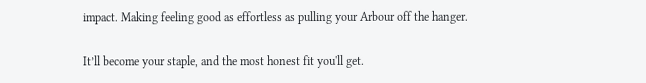impact. Making feeling good as effortless as pulling your Arbour off the hanger.

It’ll become your staple, and the most honest fit you'll get.